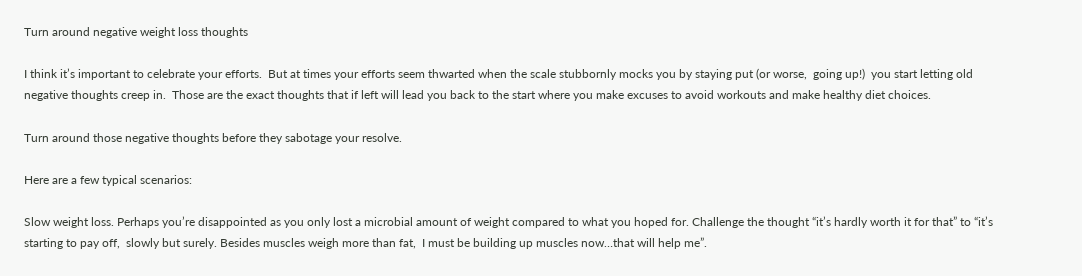Turn around negative weight loss thoughts

I think it’s important to celebrate your efforts.  But at times your efforts seem thwarted when the scale stubbornly mocks you by staying put (or worse,  going up!)  you start letting old negative thoughts creep in.  Those are the exact thoughts that if left will lead you back to the start where you make excuses to avoid workouts and make healthy diet choices.

Turn around those negative thoughts before they sabotage your resolve.

Here are a few typical scenarios:

Slow weight loss. Perhaps you’re disappointed as you only lost a microbial amount of weight compared to what you hoped for. Challenge the thought “it’s hardly worth it for that” to “it’s starting to pay off,  slowly but surely. Besides muscles weigh more than fat,  I must be building up muscles now…that will help me”.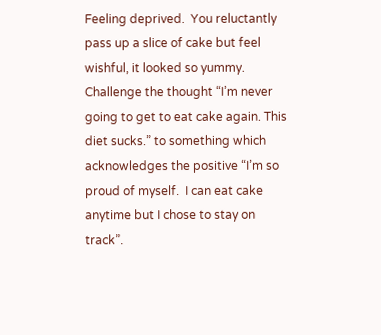Feeling deprived.  You reluctantly pass up a slice of cake but feel wishful, it looked so yummy.  Challenge the thought “I’m never going to get to eat cake again. This diet sucks.” to something which acknowledges the positive “I’m so proud of myself.  I can eat cake anytime but I chose to stay on track”.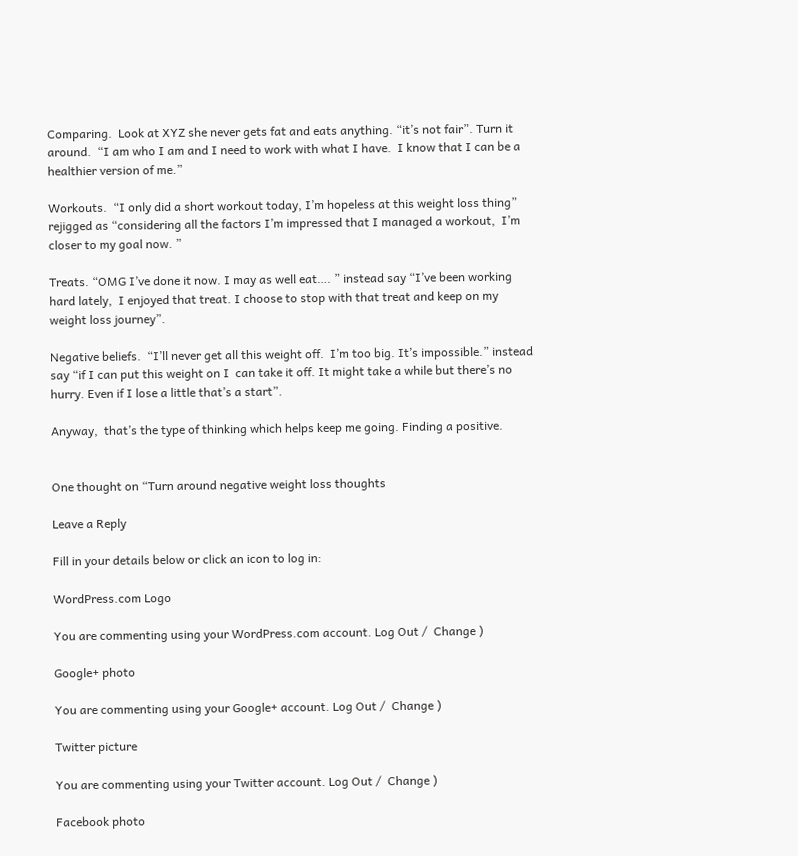Comparing.  Look at XYZ she never gets fat and eats anything. “it’s not fair”. Turn it around.  “I am who I am and I need to work with what I have.  I know that I can be a healthier version of me.”

Workouts.  “I only did a short workout today, I’m hopeless at this weight loss thing” rejigged as “considering all the factors I’m impressed that I managed a workout,  I’m closer to my goal now. ”

Treats. “OMG I’ve done it now. I may as well eat…. ” instead say “I’ve been working hard lately,  I enjoyed that treat. I choose to stop with that treat and keep on my weight loss journey”.

Negative beliefs.  “I’ll never get all this weight off.  I’m too big. It’s impossible.” instead say “if I can put this weight on I  can take it off. It might take a while but there’s no hurry. Even if I lose a little that’s a start”.

Anyway,  that’s the type of thinking which helps keep me going. Finding a positive.


One thought on “Turn around negative weight loss thoughts

Leave a Reply

Fill in your details below or click an icon to log in:

WordPress.com Logo

You are commenting using your WordPress.com account. Log Out /  Change )

Google+ photo

You are commenting using your Google+ account. Log Out /  Change )

Twitter picture

You are commenting using your Twitter account. Log Out /  Change )

Facebook photo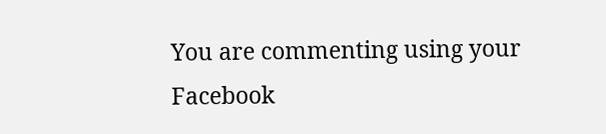You are commenting using your Facebook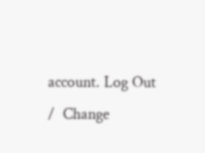account. Log Out /  Change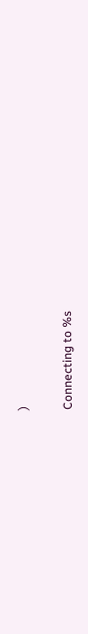)


Connecting to %s